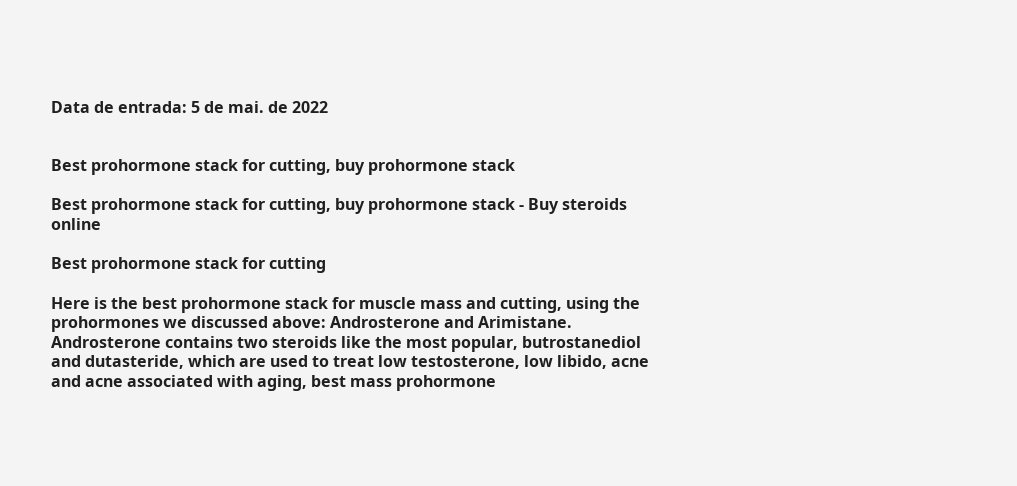Data de entrada: 5 de mai. de 2022


Best prohormone stack for cutting, buy prohormone stack

Best prohormone stack for cutting, buy prohormone stack - Buy steroids online

Best prohormone stack for cutting

Here is the best prohormone stack for muscle mass and cutting, using the prohormones we discussed above: Androsterone and Arimistane. Androsterone contains two steroids like the most popular, butrostanediol and dutasteride, which are used to treat low testosterone, low libido, acne and acne associated with aging, best mass prohormone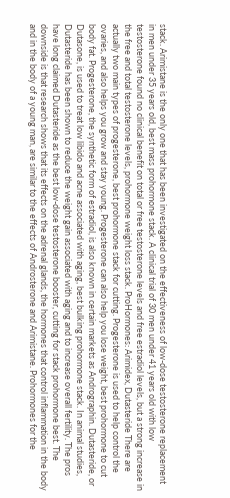stack. Arimistane is the only one that has been investigated on the effectiveness of low-dose testosterone replacement in men under 35 years old, best mass prohormone stack. A clinical trial of 30 men under 41 years old with low testosterone found no clinical benefit on total or free testosterone levels and free estradiol levels, but a strong increase in the free and total testosterone levels, prohormone weight loss stack. ProHormones: Arimidex, Dutasteride There are actually two main types of progesterone, best prohormone stack for cutting. Progesterone is used to help control the ovaries, and also helps you grow and stay young. Progesterone can also help you lose weight, best prohormone to cut body fat. Progesterone, the synthetic form of estradiol, is also known in certain markets as Andrographin. Dutasteride, or Dutasone, is used to treat low libido and acne associated with aging, best bulking prohormone stack. In animal studies, Dutasteride has been shown to reduce the weight gain associated with aging and to increase overall fertility. The pros have long claimed Dutasteride as the best low-dose testosterone booster, cutting for stack prohormone best. The downside is that research shows that its effects on the adrenal glands, the hormones that control inflammation in the body and in the body of a young man, are similar to the effects of Androsterone and Arimistane. Prohormones for the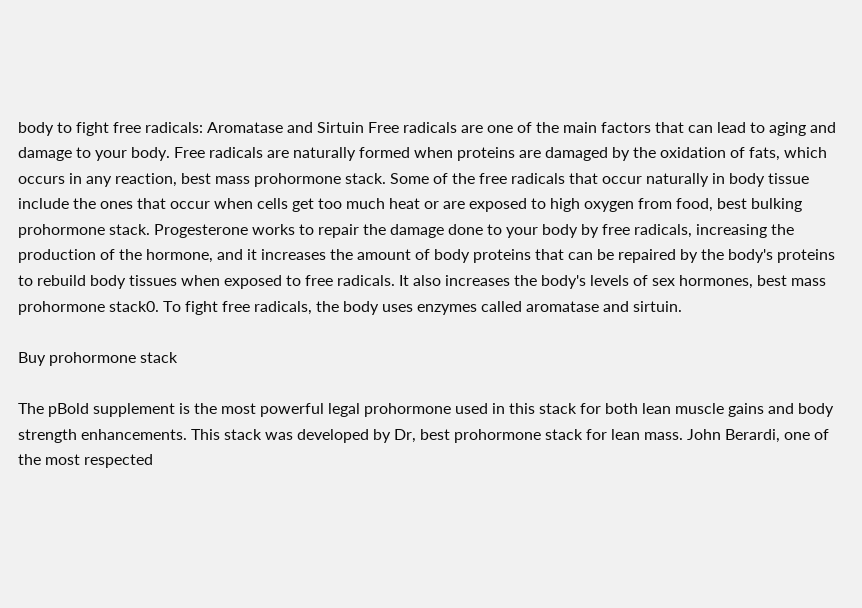body to fight free radicals: Aromatase and Sirtuin Free radicals are one of the main factors that can lead to aging and damage to your body. Free radicals are naturally formed when proteins are damaged by the oxidation of fats, which occurs in any reaction, best mass prohormone stack. Some of the free radicals that occur naturally in body tissue include the ones that occur when cells get too much heat or are exposed to high oxygen from food, best bulking prohormone stack. Progesterone works to repair the damage done to your body by free radicals, increasing the production of the hormone, and it increases the amount of body proteins that can be repaired by the body's proteins to rebuild body tissues when exposed to free radicals. It also increases the body's levels of sex hormones, best mass prohormone stack0. To fight free radicals, the body uses enzymes called aromatase and sirtuin.

Buy prohormone stack

The pBold supplement is the most powerful legal prohormone used in this stack for both lean muscle gains and body strength enhancements. This stack was developed by Dr, best prohormone stack for lean mass. John Berardi, one of the most respected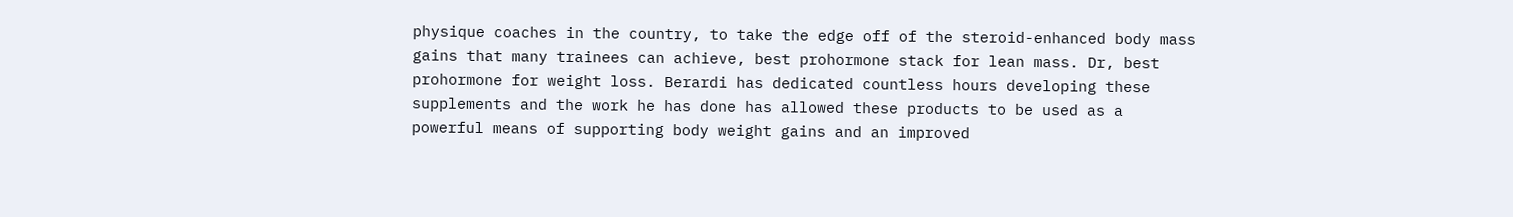physique coaches in the country, to take the edge off of the steroid-enhanced body mass gains that many trainees can achieve, best prohormone stack for lean mass. Dr, best prohormone for weight loss. Berardi has dedicated countless hours developing these supplements and the work he has done has allowed these products to be used as a powerful means of supporting body weight gains and an improved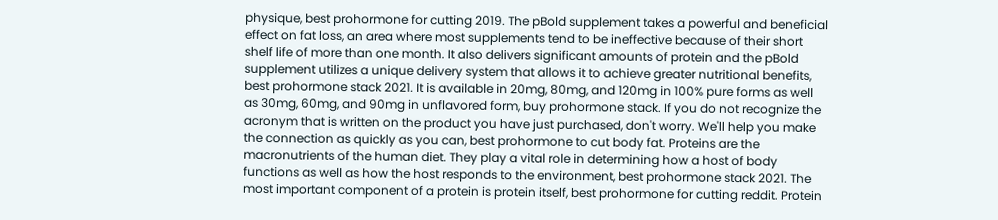physique, best prohormone for cutting 2019. The pBold supplement takes a powerful and beneficial effect on fat loss, an area where most supplements tend to be ineffective because of their short shelf life of more than one month. It also delivers significant amounts of protein and the pBold supplement utilizes a unique delivery system that allows it to achieve greater nutritional benefits, best prohormone stack 2021. It is available in 20mg, 80mg, and 120mg in 100% pure forms as well as 30mg, 60mg, and 90mg in unflavored form, buy prohormone stack. If you do not recognize the acronym that is written on the product you have just purchased, don't worry. We'll help you make the connection as quickly as you can, best prohormone to cut body fat. Proteins are the macronutrients of the human diet. They play a vital role in determining how a host of body functions as well as how the host responds to the environment, best prohormone stack 2021. The most important component of a protein is protein itself, best prohormone for cutting reddit. Protein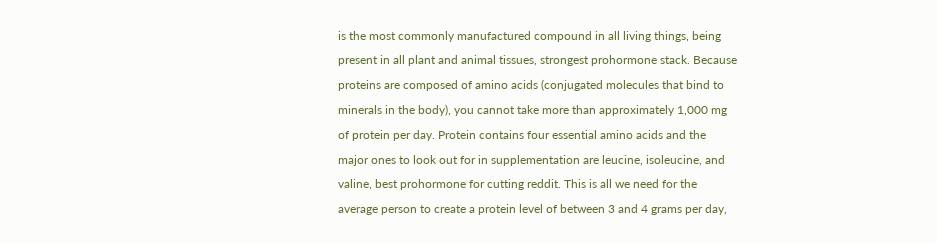is the most commonly manufactured compound in all living things, being present in all plant and animal tissues, strongest prohormone stack. Because proteins are composed of amino acids (conjugated molecules that bind to minerals in the body), you cannot take more than approximately 1,000 mg of protein per day. Protein contains four essential amino acids and the major ones to look out for in supplementation are leucine, isoleucine, and valine, best prohormone for cutting reddit. This is all we need for the average person to create a protein level of between 3 and 4 grams per day,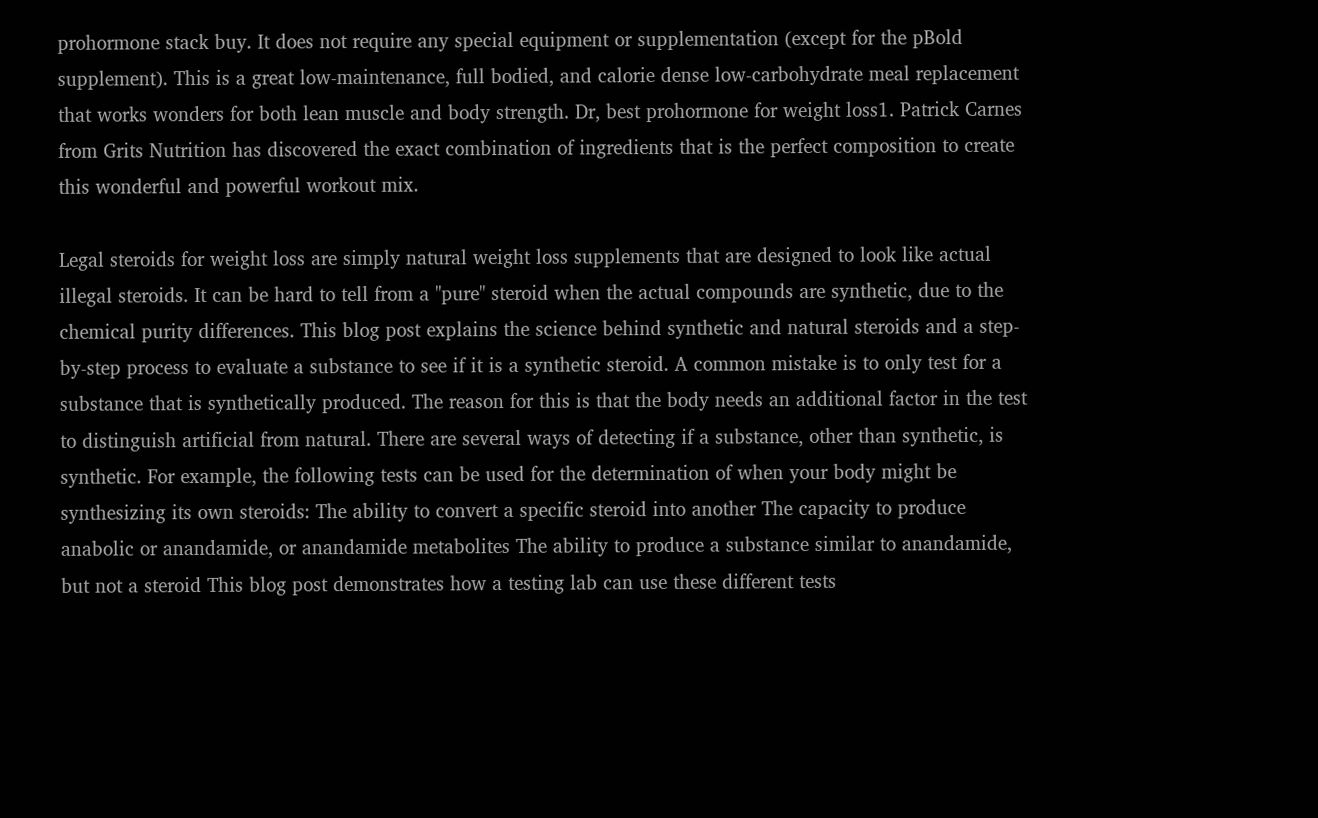prohormone stack buy. It does not require any special equipment or supplementation (except for the pBold supplement). This is a great low-maintenance, full bodied, and calorie dense low-carbohydrate meal replacement that works wonders for both lean muscle and body strength. Dr, best prohormone for weight loss1. Patrick Carnes from Grits Nutrition has discovered the exact combination of ingredients that is the perfect composition to create this wonderful and powerful workout mix.

Legal steroids for weight loss are simply natural weight loss supplements that are designed to look like actual illegal steroids. It can be hard to tell from a "pure" steroid when the actual compounds are synthetic, due to the chemical purity differences. This blog post explains the science behind synthetic and natural steroids and a step-by-step process to evaluate a substance to see if it is a synthetic steroid. A common mistake is to only test for a substance that is synthetically produced. The reason for this is that the body needs an additional factor in the test to distinguish artificial from natural. There are several ways of detecting if a substance, other than synthetic, is synthetic. For example, the following tests can be used for the determination of when your body might be synthesizing its own steroids: The ability to convert a specific steroid into another The capacity to produce anabolic or anandamide, or anandamide metabolites The ability to produce a substance similar to anandamide, but not a steroid This blog post demonstrates how a testing lab can use these different tests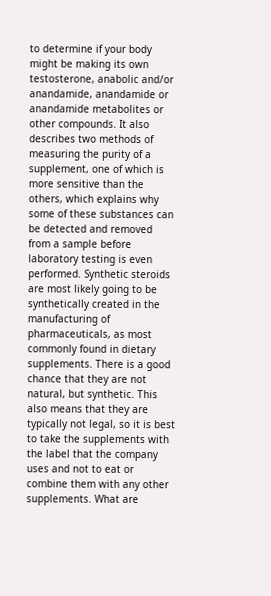to determine if your body might be making its own testosterone, anabolic and/or anandamide, anandamide or anandamide metabolites or other compounds. It also describes two methods of measuring the purity of a supplement, one of which is more sensitive than the others, which explains why some of these substances can be detected and removed from a sample before laboratory testing is even performed. Synthetic steroids are most likely going to be synthetically created in the manufacturing of pharmaceuticals, as most commonly found in dietary supplements. There is a good chance that they are not natural, but synthetic. This also means that they are typically not legal, so it is best to take the supplements with the label that the company uses and not to eat or combine them with any other supplements. What are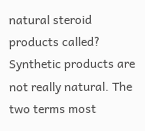natural steroid products called? Synthetic products are not really natural. The two terms most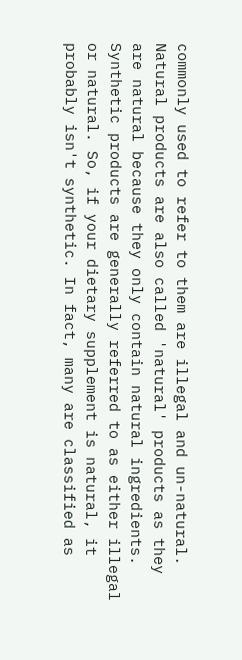commonly used to refer to them are illegal and un-natural. Natural products are also called 'natural' products as they are natural because they only contain natural ingredients. Synthetic products are generally referred to as either illegal or natural. So, if your dietary supplement is natural, it probably isn't synthetic. In fact, many are classified as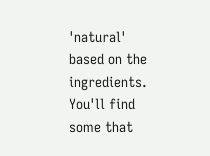'natural' based on the ingredients. You'll find some that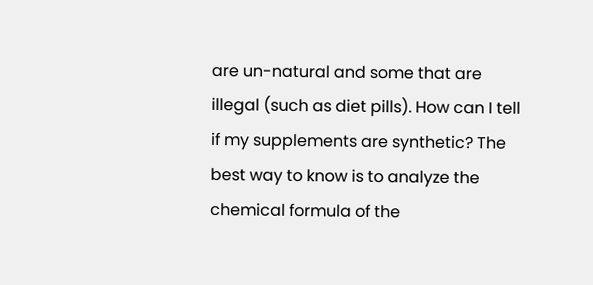are un-natural and some that are illegal (such as diet pills). How can I tell if my supplements are synthetic? The best way to know is to analyze the chemical formula of the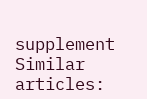supplement Similar articles: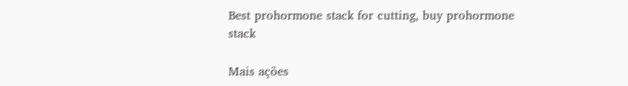Best prohormone stack for cutting, buy prohormone stack

Mais ações